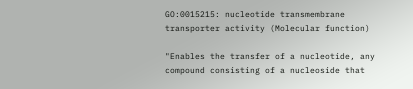GO:0015215: nucleotide transmembrane transporter activity (Molecular function)

"Enables the transfer of a nucleotide, any compound consisting of a nucleoside that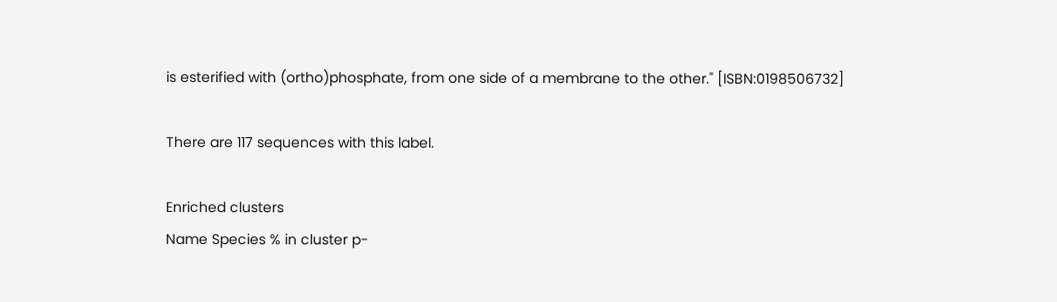is esterified with (ortho)phosphate, from one side of a membrane to the other." [ISBN:0198506732]

There are 117 sequences with this label.

Enriched clusters
Name Species % in cluster p-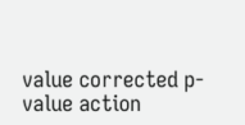value corrected p-value action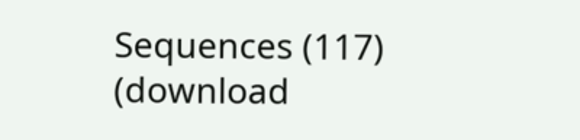Sequences (117) (download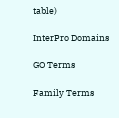table)

InterPro Domains

GO Terms

Family Terms